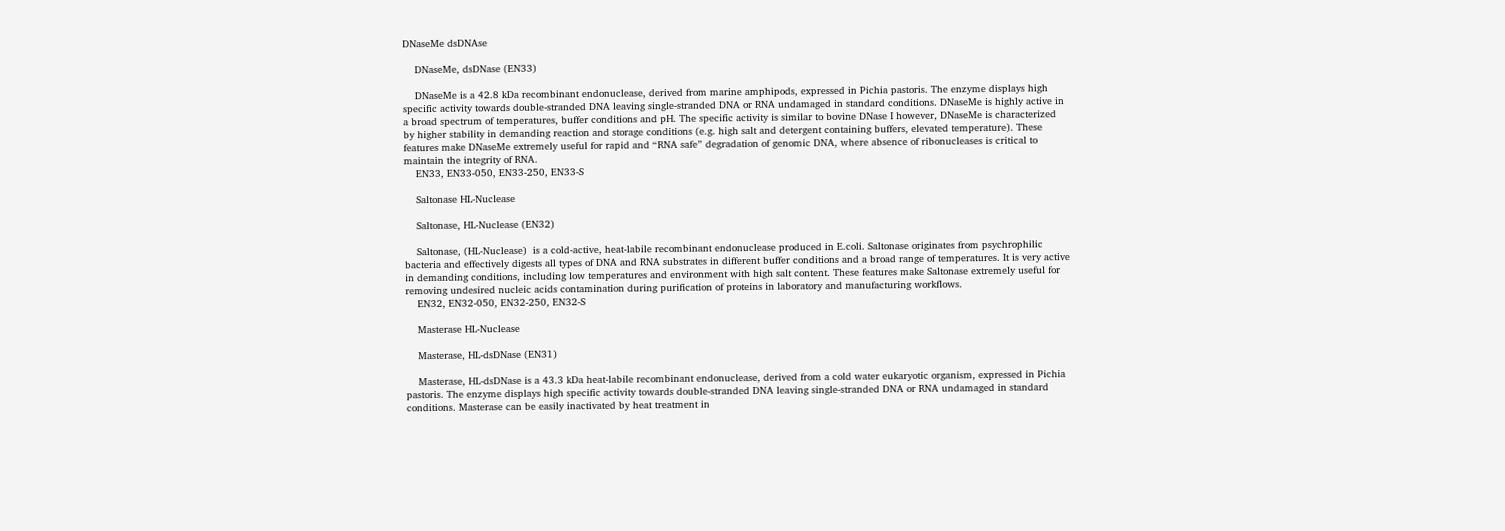DNaseMe dsDNAse

    DNaseMe, dsDNase (EN33)

    DNaseMe is a 42.8 kDa recombinant endonuclease, derived from marine amphipods, expressed in Pichia pastoris. The enzyme displays high specific activity towards double-stranded DNA leaving single-stranded DNA or RNA undamaged in standard conditions. DNaseMe is highly active in a broad spectrum of temperatures, buffer conditions and pH. The specific activity is similar to bovine DNase I however, DNaseMe is characterized by higher stability in demanding reaction and storage conditions (e.g. high salt and detergent containing buffers, elevated temperature). These features make DNaseMe extremely useful for rapid and “RNA safe” degradation of genomic DNA, where absence of ribonucleases is critical to maintain the integrity of RNA.
    EN33, EN33-050, EN33-250, EN33-S

    Saltonase HL-Nuclease

    Saltonase, HL-Nuclease (EN32)

    Saltonase, (HL-Nuclease)  is a cold-active, heat-labile recombinant endonuclease produced in E.coli. Saltonase originates from psychrophilic bacteria and effectively digests all types of DNA and RNA substrates in different buffer conditions and a broad range of temperatures. It is very active in demanding conditions, including low temperatures and environment with high salt content. These features make Saltonase extremely useful for removing undesired nucleic acids contamination during purification of proteins in laboratory and manufacturing workflows.
    EN32, EN32-050, EN32-250, EN32-S

    Masterase HL-Nuclease

    Masterase, HL-dsDNase (EN31)

    Masterase, HL-dsDNase is a 43.3 kDa heat-labile recombinant endonuclease, derived from a cold water eukaryotic organism, expressed in Pichia pastoris. The enzyme displays high specific activity towards double-stranded DNA leaving single-stranded DNA or RNA undamaged in standard conditions. Masterase can be easily inactivated by heat treatment in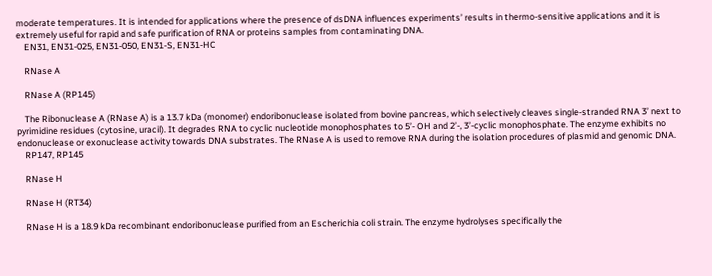moderate temperatures. It is intended for applications where the presence of dsDNA influences experiments’ results in thermo-sensitive applications and it is extremely useful for rapid and safe purification of RNA or proteins samples from contaminating DNA.
    EN31, EN31-025, EN31-050, EN31-S, EN31-HC

    RNase A

    RNase A (RP145)

    The Ribonuclease A (RNase A) is a 13.7 kDa (monomer) endoribonuclease isolated from bovine pancreas, which selectively cleaves single-stranded RNA 3’ next to pyrimidine residues (cytosine, uracil). It degrades RNA to cyclic nucleotide monophosphates to 5’- OH and 2’-, 3’-cyclic monophosphate. The enzyme exhibits no endonuclease or exonuclease activity towards DNA substrates. The RNase A is used to remove RNA during the isolation procedures of plasmid and genomic DNA.
    RP147, RP145

    RNase H

    RNase H (RT34)

    RNase H is a 18.9 kDa recombinant endoribonuclease purified from an Escherichia coli strain. The enzyme hydrolyses specifically the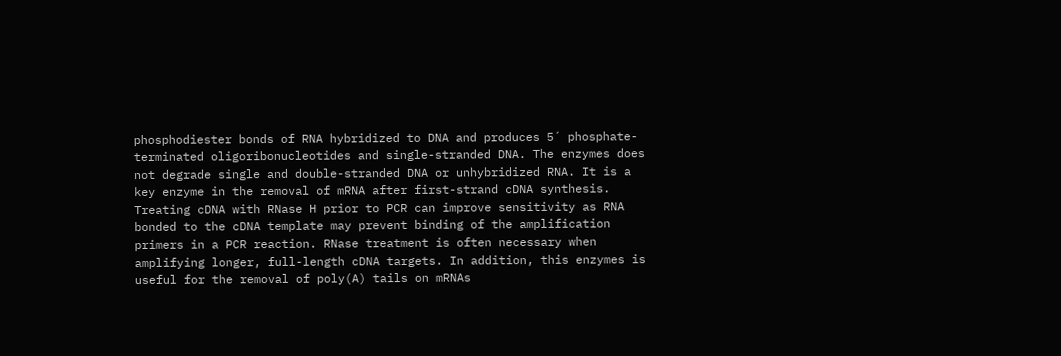phosphodiester bonds of RNA hybridized to DNA and produces 5´ phosphate-terminated oligoribonucleotides and single-stranded DNA. The enzymes does not degrade single and double-stranded DNA or unhybridized RNA. It is a key enzyme in the removal of mRNA after first-strand cDNA synthesis. Treating cDNA with RNase H prior to PCR can improve sensitivity as RNA bonded to the cDNA template may prevent binding of the amplification primers in a PCR reaction. RNase treatment is often necessary when amplifying longer, full-length cDNA targets. In addition, this enzymes is useful for the removal of poly(A) tails on mRNAs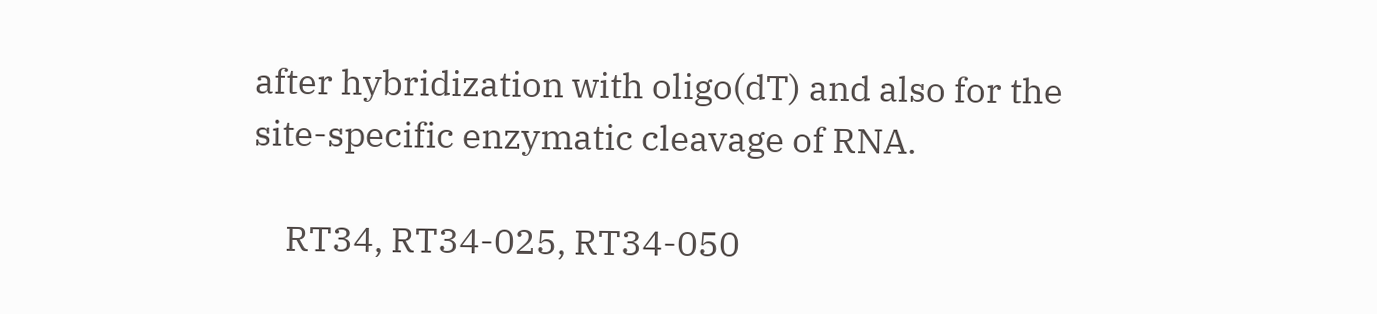after hybridization with oligo(dT) and also for the site-specific enzymatic cleavage of RNA.

    RT34, RT34-025, RT34-050